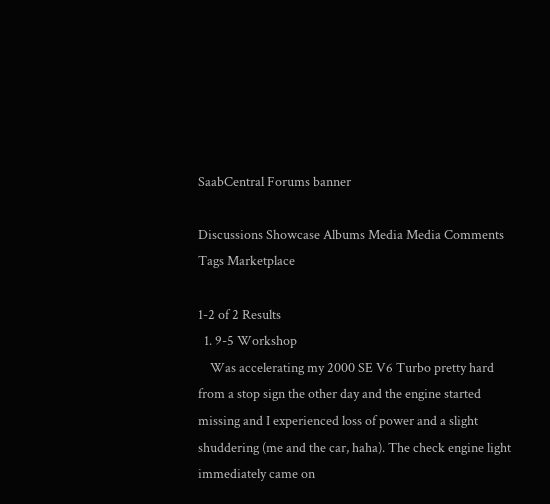SaabCentral Forums banner

Discussions Showcase Albums Media Media Comments Tags Marketplace

1-2 of 2 Results
  1. 9-5 Workshop
    Was accelerating my 2000 SE V6 Turbo pretty hard from a stop sign the other day and the engine started missing and I experienced loss of power and a slight shuddering (me and the car, haha). The check engine light immediately came on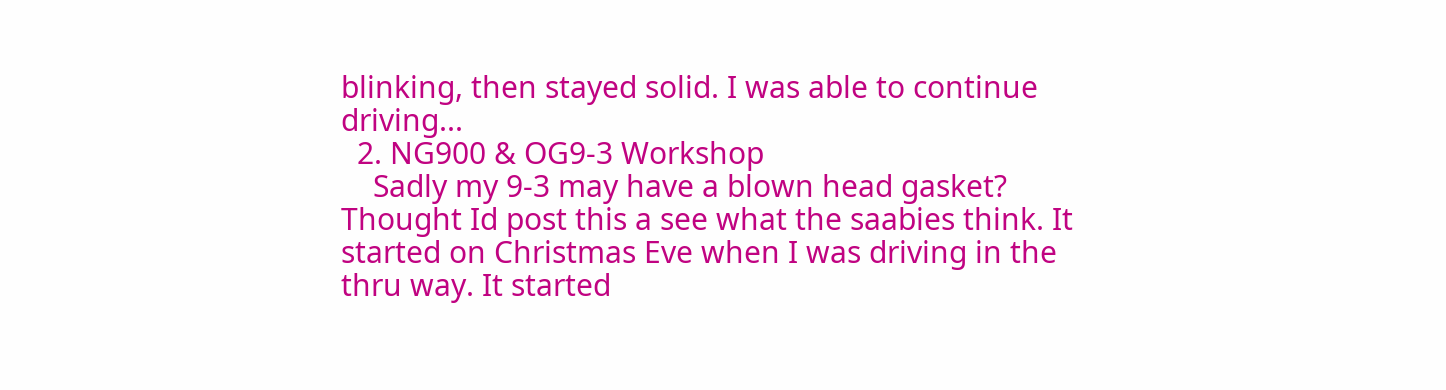blinking, then stayed solid. I was able to continue driving...
  2. NG900 & OG9-3 Workshop
    Sadly my 9-3 may have a blown head gasket? Thought Id post this a see what the saabies think. It started on Christmas Eve when I was driving in the thru way. It started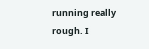running really rough. I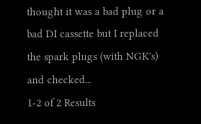thought it was a bad plug or a bad DI cassette but I replaced the spark plugs (with NGK's) and checked...
1-2 of 2 Results